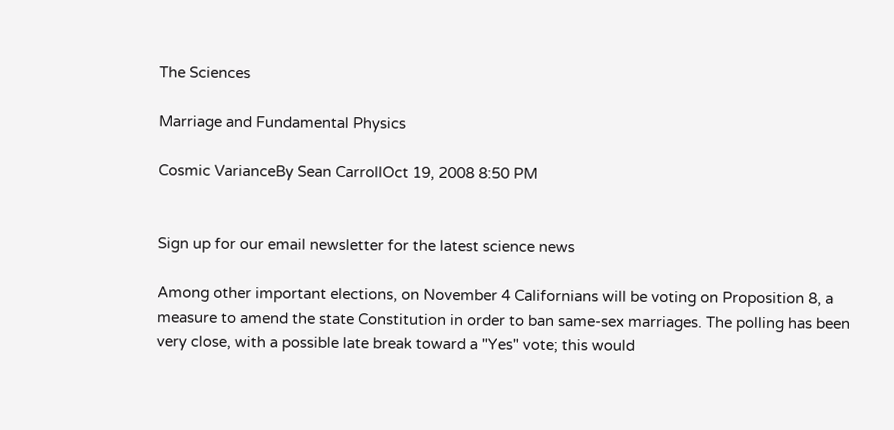The Sciences

Marriage and Fundamental Physics

Cosmic VarianceBy Sean CarrollOct 19, 2008 8:50 PM


Sign up for our email newsletter for the latest science news

Among other important elections, on November 4 Californians will be voting on Proposition 8, a measure to amend the state Constitution in order to ban same-sex marriages. The polling has been very close, with a possible late break toward a "Yes" vote; this would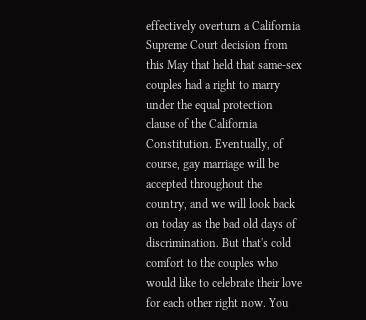effectively overturn a California Supreme Court decision from this May that held that same-sex couples had a right to marry under the equal protection clause of the California Constitution. Eventually, of course, gay marriage will be accepted throughout the country, and we will look back on today as the bad old days of discrimination. But that's cold comfort to the couples who would like to celebrate their love for each other right now. You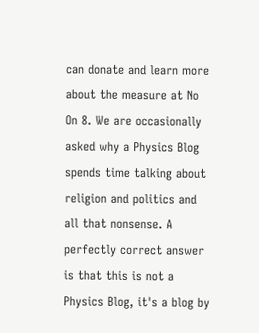can donate and learn more about the measure at No On 8. We are occasionally asked why a Physics Blog spends time talking about religion and politics and all that nonsense. A perfectly correct answer is that this is not a Physics Blog, it's a blog by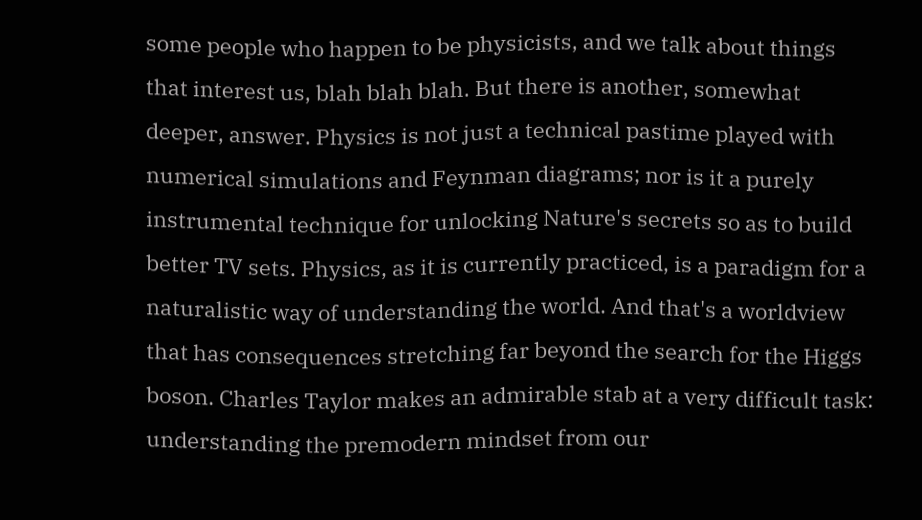some people who happen to be physicists, and we talk about things that interest us, blah blah blah. But there is another, somewhat deeper, answer. Physics is not just a technical pastime played with numerical simulations and Feynman diagrams; nor is it a purely instrumental technique for unlocking Nature's secrets so as to build better TV sets. Physics, as it is currently practiced, is a paradigm for a naturalistic way of understanding the world. And that's a worldview that has consequences stretching far beyond the search for the Higgs boson. Charles Taylor makes an admirable stab at a very difficult task: understanding the premodern mindset from our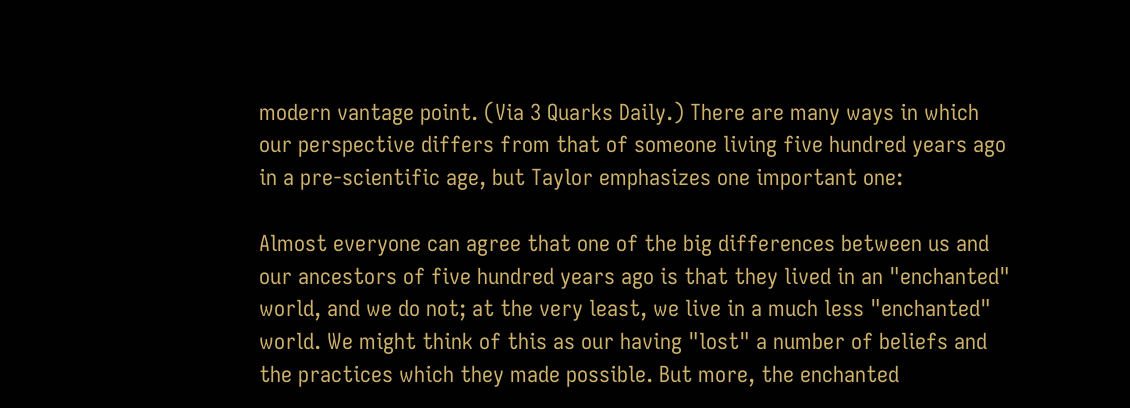modern vantage point. (Via 3 Quarks Daily.) There are many ways in which our perspective differs from that of someone living five hundred years ago in a pre-scientific age, but Taylor emphasizes one important one:

Almost everyone can agree that one of the big differences between us and our ancestors of five hundred years ago is that they lived in an "enchanted" world, and we do not; at the very least, we live in a much less "enchanted" world. We might think of this as our having "lost" a number of beliefs and the practices which they made possible. But more, the enchanted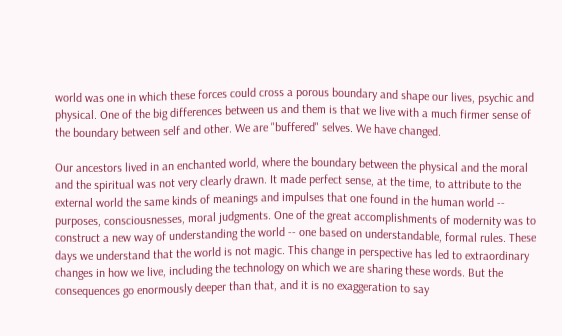world was one in which these forces could cross a porous boundary and shape our lives, psychic and physical. One of the big differences between us and them is that we live with a much firmer sense of the boundary between self and other. We are "buffered" selves. We have changed.

Our ancestors lived in an enchanted world, where the boundary between the physical and the moral and the spiritual was not very clearly drawn. It made perfect sense, at the time, to attribute to the external world the same kinds of meanings and impulses that one found in the human world -- purposes, consciousnesses, moral judgments. One of the great accomplishments of modernity was to construct a new way of understanding the world -- one based on understandable, formal rules. These days we understand that the world is not magic. This change in perspective has led to extraordinary changes in how we live, including the technology on which we are sharing these words. But the consequences go enormously deeper than that, and it is no exaggeration to say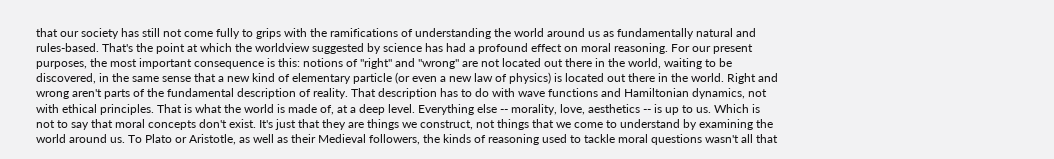that our society has still not come fully to grips with the ramifications of understanding the world around us as fundamentally natural and rules-based. That's the point at which the worldview suggested by science has had a profound effect on moral reasoning. For our present purposes, the most important consequence is this: notions of "right" and "wrong" are not located out there in the world, waiting to be discovered, in the same sense that a new kind of elementary particle (or even a new law of physics) is located out there in the world. Right and wrong aren't parts of the fundamental description of reality. That description has to do with wave functions and Hamiltonian dynamics, not with ethical principles. That is what the world is made of, at a deep level. Everything else -- morality, love, aesthetics -- is up to us. Which is not to say that moral concepts don't exist. It's just that they are things we construct, not things that we come to understand by examining the world around us. To Plato or Aristotle, as well as their Medieval followers, the kinds of reasoning used to tackle moral questions wasn't all that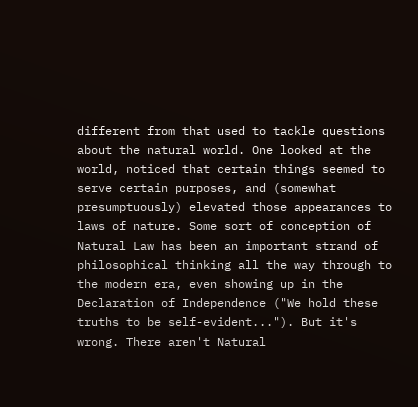different from that used to tackle questions about the natural world. One looked at the world, noticed that certain things seemed to serve certain purposes, and (somewhat presumptuously) elevated those appearances to laws of nature. Some sort of conception of Natural Law has been an important strand of philosophical thinking all the way through to the modern era, even showing up in the Declaration of Independence ("We hold these truths to be self-evident..."). But it's wrong. There aren't Natural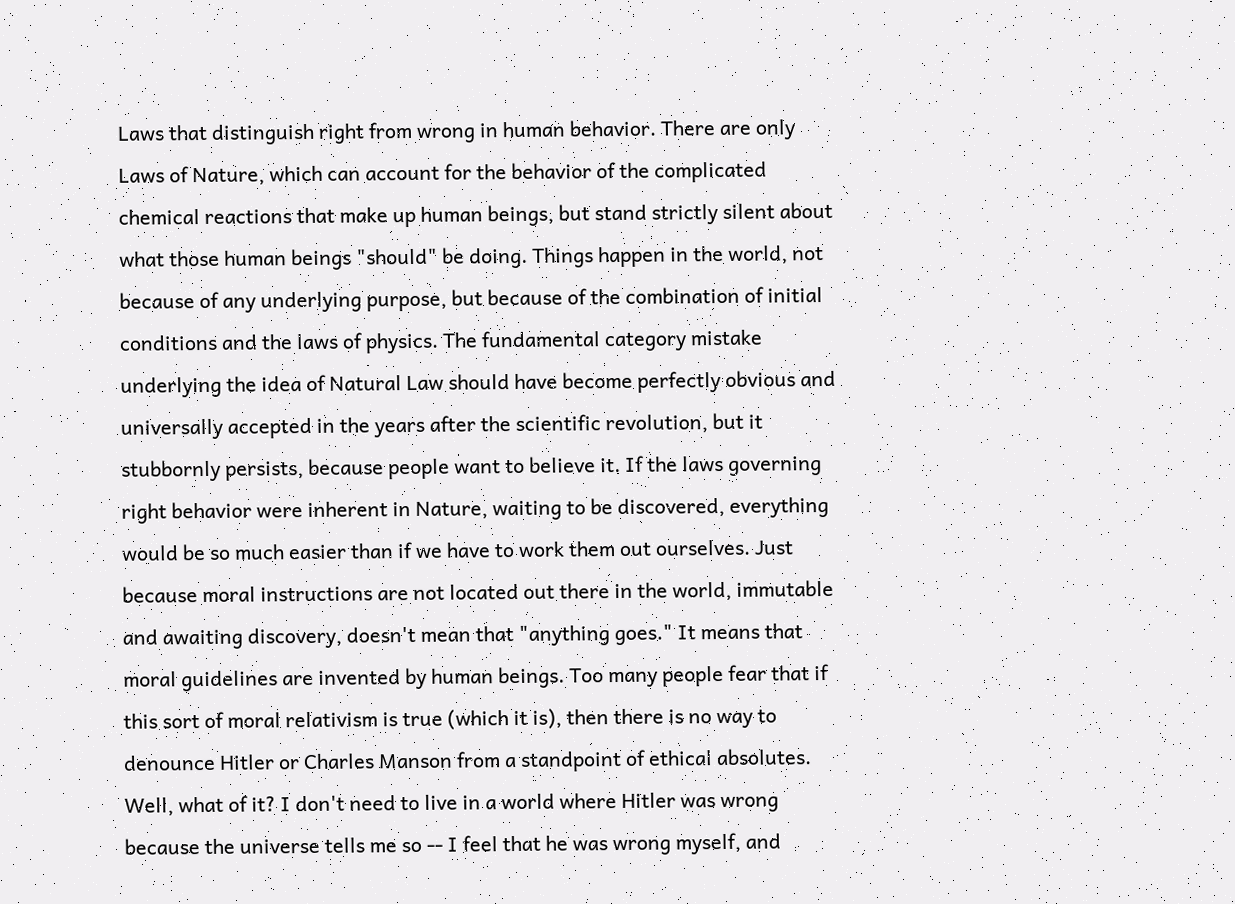Laws that distinguish right from wrong in human behavior. There are only Laws of Nature, which can account for the behavior of the complicated chemical reactions that make up human beings, but stand strictly silent about what those human beings "should" be doing. Things happen in the world, not because of any underlying purpose, but because of the combination of initial conditions and the laws of physics. The fundamental category mistake underlying the idea of Natural Law should have become perfectly obvious and universally accepted in the years after the scientific revolution, but it stubbornly persists, because people want to believe it. If the laws governing right behavior were inherent in Nature, waiting to be discovered, everything would be so much easier than if we have to work them out ourselves. Just because moral instructions are not located out there in the world, immutable and awaiting discovery, doesn't mean that "anything goes." It means that moral guidelines are invented by human beings. Too many people fear that if this sort of moral relativism is true (which it is), then there is no way to denounce Hitler or Charles Manson from a standpoint of ethical absolutes. Well, what of it? I don't need to live in a world where Hitler was wrong because the universe tells me so -- I feel that he was wrong myself, and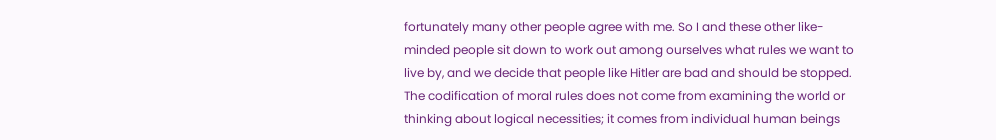fortunately many other people agree with me. So I and these other like-minded people sit down to work out among ourselves what rules we want to live by, and we decide that people like Hitler are bad and should be stopped. The codification of moral rules does not come from examining the world or thinking about logical necessities; it comes from individual human beings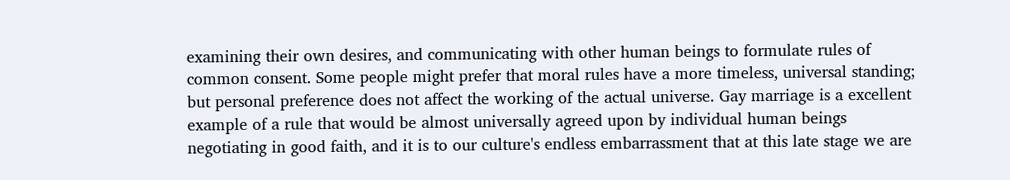examining their own desires, and communicating with other human beings to formulate rules of common consent. Some people might prefer that moral rules have a more timeless, universal standing; but personal preference does not affect the working of the actual universe. Gay marriage is a excellent example of a rule that would be almost universally agreed upon by individual human beings negotiating in good faith, and it is to our culture's endless embarrassment that at this late stage we are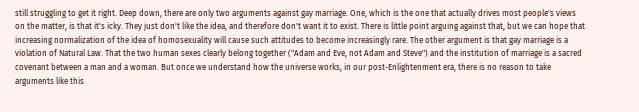still struggling to get it right. Deep down, there are only two arguments against gay marriage. One, which is the one that actually drives most people's views on the matter, is that it's icky. They just don't like the idea, and therefore don't want it to exist. There is little point arguing against that, but we can hope that increasing normalization of the idea of homosexuality will cause such attitudes to become increasingly rare. The other argument is that gay marriage is a violation of Natural Law. That the two human sexes clearly belong together ("Adam and Eve, not Adam and Steve") and the institution of marriage is a sacred covenant between a man and a woman. But once we understand how the universe works, in our post-Enlightenment era, there is no reason to take arguments like this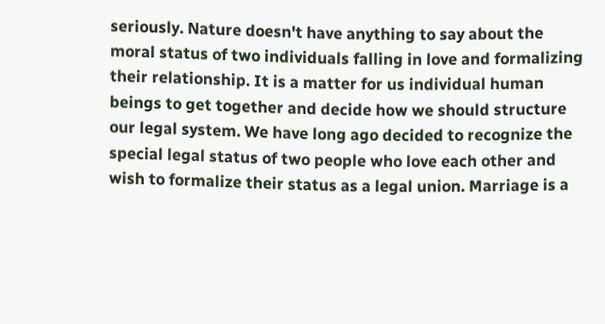seriously. Nature doesn't have anything to say about the moral status of two individuals falling in love and formalizing their relationship. It is a matter for us individual human beings to get together and decide how we should structure our legal system. We have long ago decided to recognize the special legal status of two people who love each other and wish to formalize their status as a legal union. Marriage is a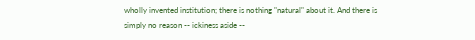wholly invented institution; there is nothing "natural" about it. And there is simply no reason -- ickiness aside --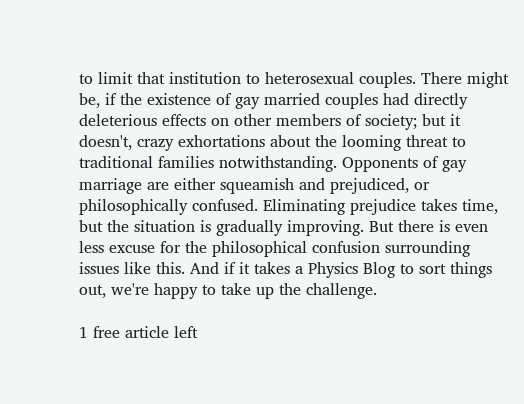to limit that institution to heterosexual couples. There might be, if the existence of gay married couples had directly deleterious effects on other members of society; but it doesn't, crazy exhortations about the looming threat to traditional families notwithstanding. Opponents of gay marriage are either squeamish and prejudiced, or philosophically confused. Eliminating prejudice takes time, but the situation is gradually improving. But there is even less excuse for the philosophical confusion surrounding issues like this. And if it takes a Physics Blog to sort things out, we're happy to take up the challenge.

1 free article left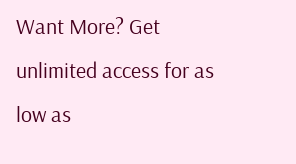Want More? Get unlimited access for as low as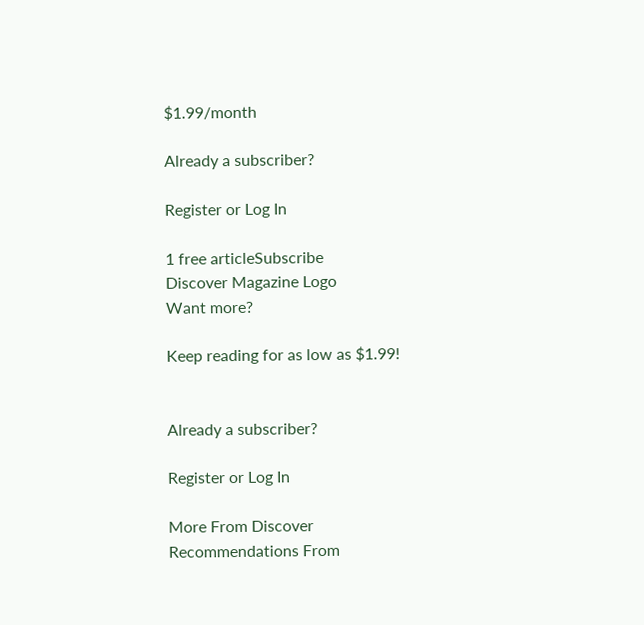$1.99/month

Already a subscriber?

Register or Log In

1 free articleSubscribe
Discover Magazine Logo
Want more?

Keep reading for as low as $1.99!


Already a subscriber?

Register or Log In

More From Discover
Recommendations From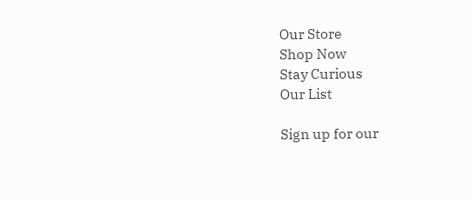Our Store
Shop Now
Stay Curious
Our List

Sign up for our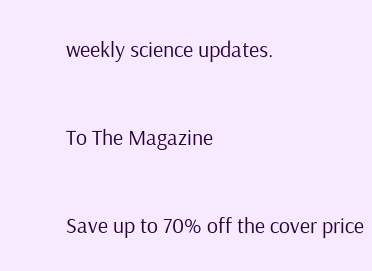weekly science updates.

To The Magazine

Save up to 70% off the cover price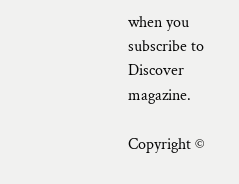when you subscribe to Discover magazine.

Copyright ©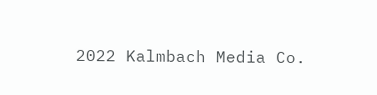2022 Kalmbach Media Co.